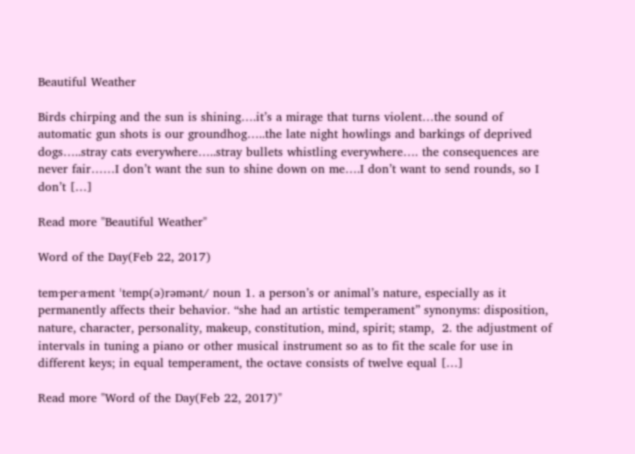Beautiful Weather

Birds chirping and the sun is shining….it’s a mirage that turns violent…the sound of automatic gun shots is our groundhog…..the late night howlings and barkings of deprived dogs…..stray cats everywhere…..stray bullets whistling everywhere…. the consequences are never fair……I don’t want the sun to shine down on me….I don’t want to send rounds, so I don’t […]

Read more "Beautiful Weather"

Word of the Day(Feb 22, 2017)

tem·per·a·ment ˈtemp(ə)rəmənt/ noun 1. a person’s or animal’s nature, especially as it permanently affects their behavior. “she had an artistic temperament” synonyms: disposition, nature, character, personality, makeup, constitution, mind, spirit; stamp,  2. the adjustment of intervals in tuning a piano or other musical instrument so as to fit the scale for use in different keys; in equal temperament, the octave consists of twelve equal […]

Read more "Word of the Day(Feb 22, 2017)"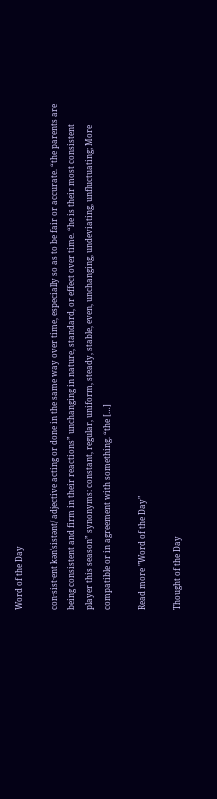Word of the Day

con·sist·ent kənˈsistənt/ adjective acting or done in the same way over time, especially so as to be fair or accurate. “the parents are being consistent and firm in their reactions” unchanging in nature, standard, or effect over time. “he is their most consistent player this season” synonyms: constant, regular, uniform, steady, stable, even, unchanging, undeviating, unfluctuating; More compatible or in agreement with something. “the […]

Read more "Word of the Day"

Thought of the Day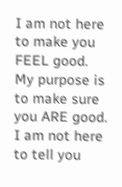I am not here to make you FEEL good. My purpose is to make sure you ARE good. I am not here to tell you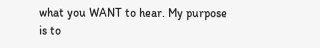what you WANT to hear. My purpose is to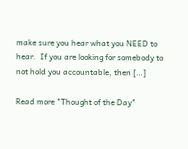make sure you hear what you NEED to hear.  If you are looking for somebody to not hold you accountable, then […]

Read more "Thought of the Day"